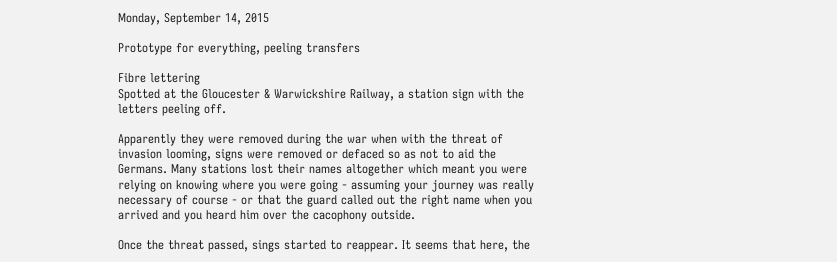Monday, September 14, 2015

Prototype for everything, peeling transfers

Fibre lettering
Spotted at the Gloucester & Warwickshire Railway, a station sign with the letters peeling off.

Apparently they were removed during the war when with the threat of invasion looming, signs were removed or defaced so as not to aid the Germans. Many stations lost their names altogether which meant you were relying on knowing where you were going - assuming your journey was really necessary of course - or that the guard called out the right name when you arrived and you heard him over the cacophony outside.

Once the threat passed, sings started to reappear. It seems that here, the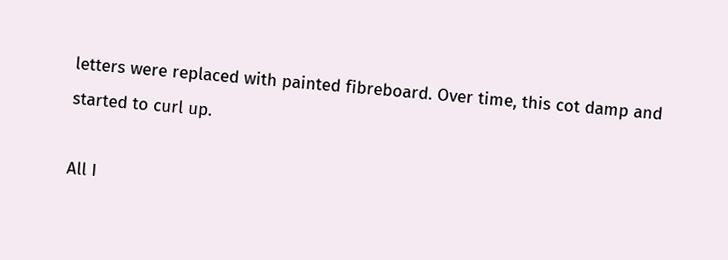letters were replaced with painted fibreboard. Over time, this cot damp and started to curl up.

All I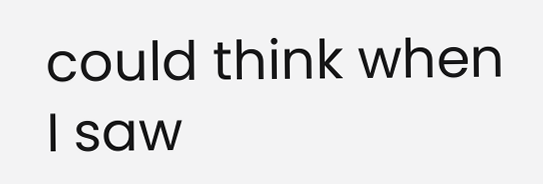could think when I saw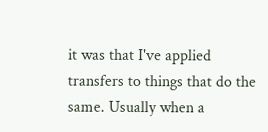it was that I've applied transfers to things that do the same. Usually when a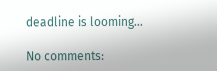deadline is looming...

No comments: